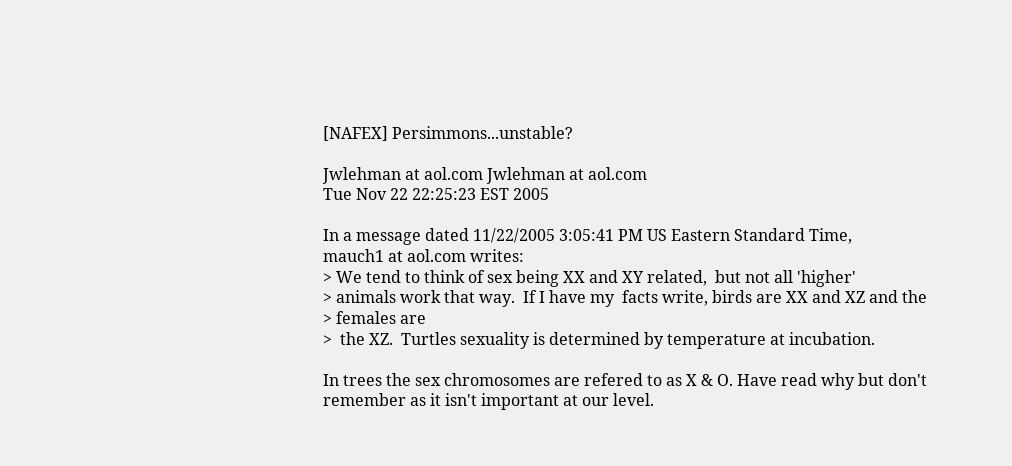[NAFEX] Persimmons...unstable?

Jwlehman at aol.com Jwlehman at aol.com
Tue Nov 22 22:25:23 EST 2005

In a message dated 11/22/2005 3:05:41 PM US Eastern Standard Time,
mauch1 at aol.com writes:
> We tend to think of sex being XX and XY related,  but not all 'higher'
> animals work that way.  If I have my  facts write, birds are XX and XZ and the
> females are
>  the XZ.  Turtles sexuality is determined by temperature at incubation.

In trees the sex chromosomes are refered to as X & O. Have read why but don't
remember as it isn't important at our level.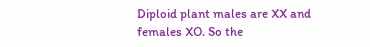Diploid plant males are XX and
females XO. So the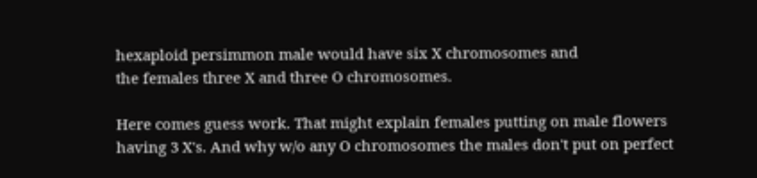hexaploid persimmon male would have six X chromosomes and
the females three X and three O chromosomes.

Here comes guess work. That might explain females putting on male flowers
having 3 X's. And why w/o any O chromosomes the males don't put on perfect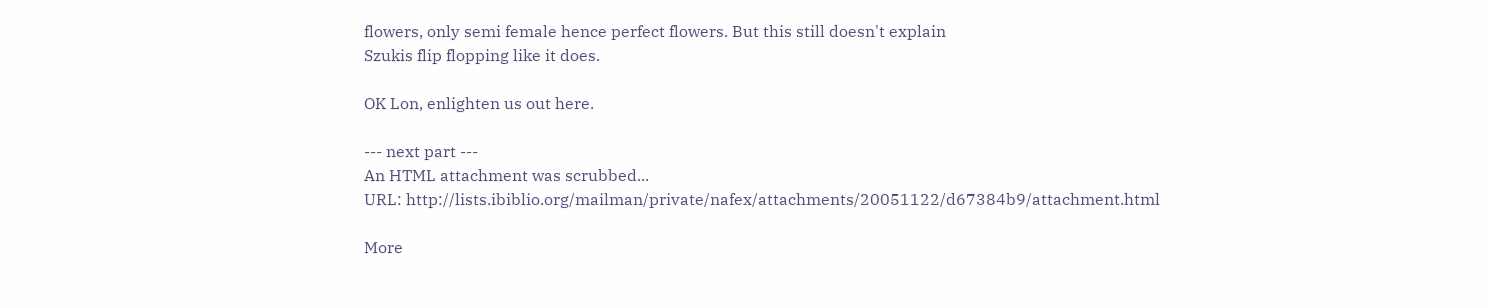flowers, only semi female hence perfect flowers. But this still doesn't explain
Szukis flip flopping like it does.

OK Lon, enlighten us out here.

--- next part ---
An HTML attachment was scrubbed...
URL: http://lists.ibiblio.org/mailman/private/nafex/attachments/20051122/d67384b9/attachment.html

More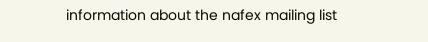information about the nafex mailing list